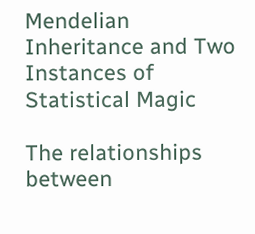Mendelian Inheritance and Two Instances of Statistical Magic

The relationships between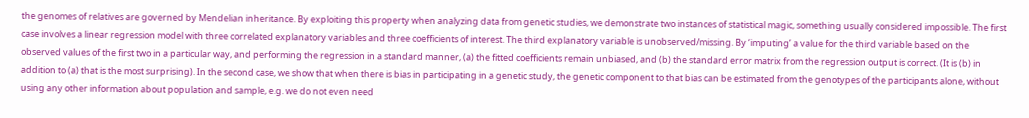the genomes of relatives are governed by Mendelian inheritance. By exploiting this property when analyzing data from genetic studies, we demonstrate two instances of statistical magic, something usually considered impossible. The first case involves a linear regression model with three correlated explanatory variables and three coefficients of interest. The third explanatory variable is unobserved/missing. By ‘imputing’ a value for the third variable based on the observed values of the first two in a particular way, and performing the regression in a standard manner, (a) the fitted coefficients remain unbiased, and (b) the standard error matrix from the regression output is correct. (It is (b) in addition to (a) that is the most surprising). In the second case, we show that when there is bias in participating in a genetic study, the genetic component to that bias can be estimated from the genotypes of the participants alone, without using any other information about population and sample, e.g. we do not even need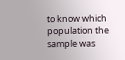to know which population the sample was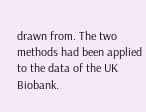drawn from. The two methods had been applied to the data of the UK Biobank.